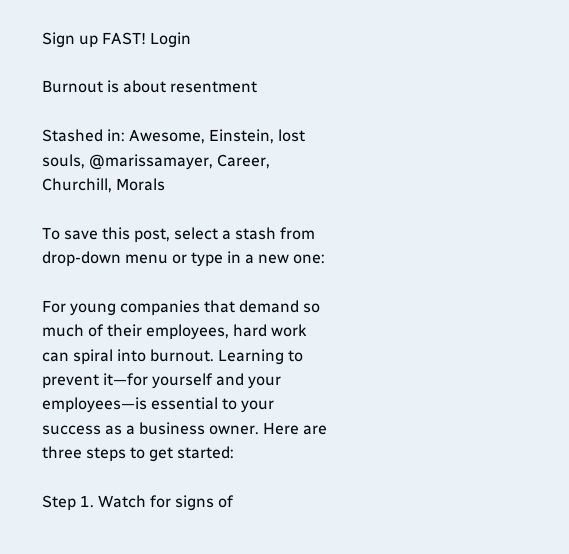Sign up FAST! Login

Burnout is about resentment

Stashed in: Awesome, Einstein, lost souls, @marissamayer, Career, Churchill, Morals

To save this post, select a stash from drop-down menu or type in a new one:

For young companies that demand so much of their employees, hard work can spiral into burnout. Learning to prevent it—for yourself and your employees—is essential to your success as a business owner. Here are three steps to get started:

Step 1. Watch for signs of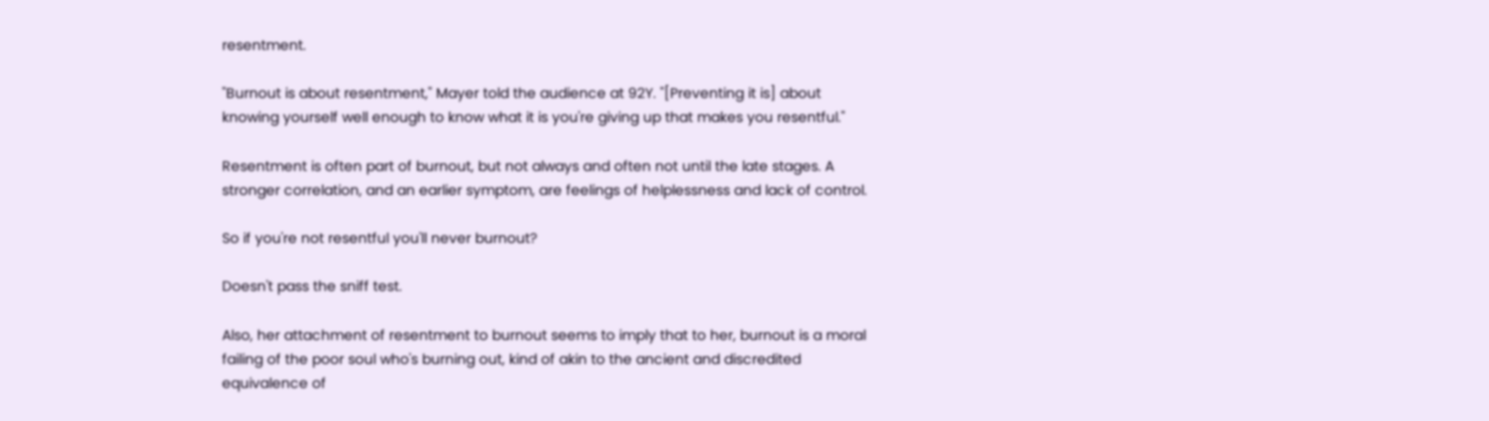resentment.

"Burnout is about resentment," Mayer told the audience at 92Y. "[Preventing it is] about knowing yourself well enough to know what it is you're giving up that makes you resentful."

Resentment is often part of burnout, but not always and often not until the late stages. A stronger correlation, and an earlier symptom, are feelings of helplessness and lack of control.

So if you're not resentful you'll never burnout?

Doesn't pass the sniff test.

Also, her attachment of resentment to burnout seems to imply that to her, burnout is a moral failing of the poor soul who's burning out, kind of akin to the ancient and discredited equivalence of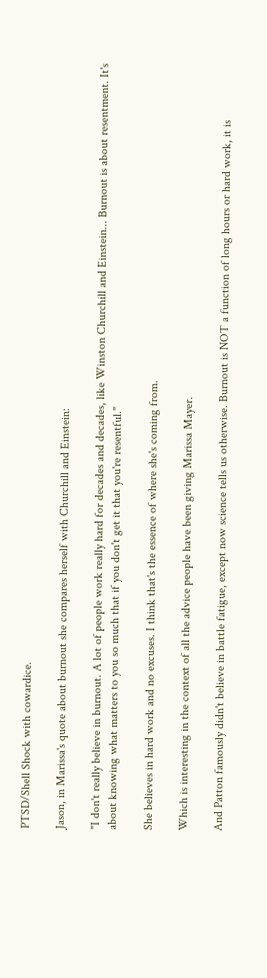PTSD/Shell Shock with cowardice.

Jason, in Marissa's quote about burnout she compares herself with Churchill and Einstein:

"I don't really believe in burnout. A lot of people work really hard for decades and decades, like Winston Churchill and Einstein... Burnout is about resentment. It's about knowing what matters to you so much that if you don't get it that you're resentful."

She believes in hard work and no excuses. I think that's the essence of where she's coming from.

Which is interesting in the context of all the advice people have been giving Marissa Mayer.

And Patton famously didn't believe in battle fatigue, except now science tells us otherwise. Burnout is NOT a function of long hours or hard work, it is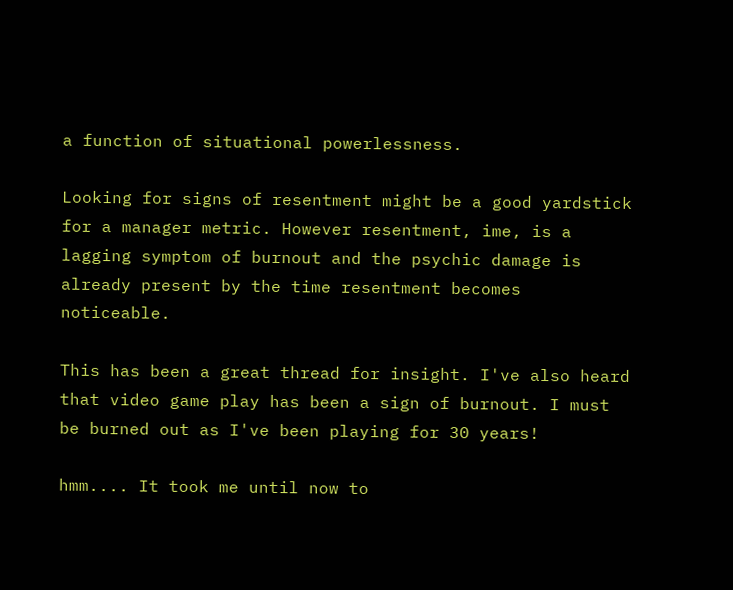a function of situational powerlessness.

Looking for signs of resentment might be a good yardstick for a manager metric. However resentment, ime, is a lagging symptom of burnout and the psychic damage is already present by the time resentment becomes noticeable.

This has been a great thread for insight. I've also heard that video game play has been a sign of burnout. I must be burned out as I've been playing for 30 years!

hmm.... It took me until now to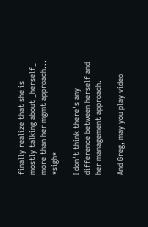finally realize that she is mostly talking about _herself_ more than her mgmt approach... *sigh*

I don't think there's any difference between herself and her management approach.

And Greg, may you play video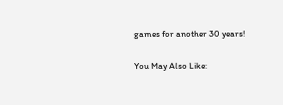games for another 30 years!

You May Also Like: